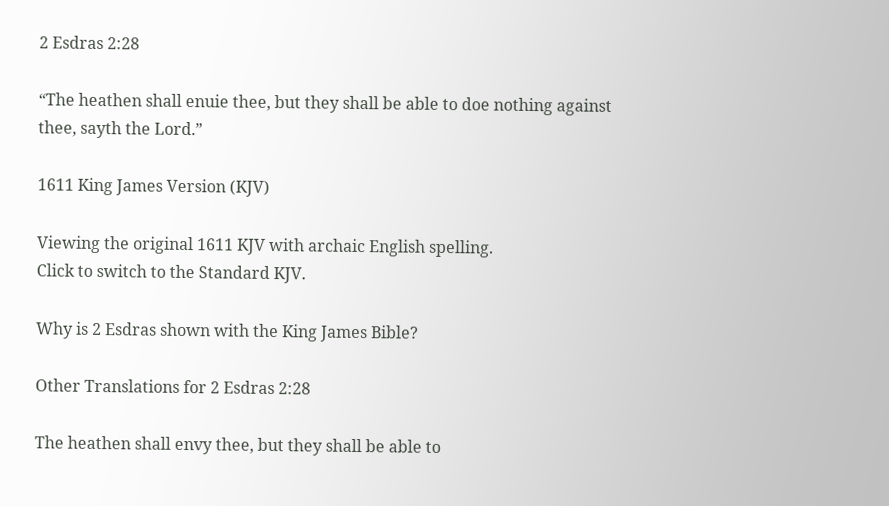2 Esdras 2:28

“The heathen shall enuie thee, but they shall be able to doe nothing against thee, sayth the Lord.”

1611 King James Version (KJV)

Viewing the original 1611 KJV with archaic English spelling.
Click to switch to the Standard KJV.

Why is 2 Esdras shown with the King James Bible?

Other Translations for 2 Esdras 2:28

The heathen shall envy thee, but they shall be able to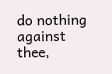do nothing against thee,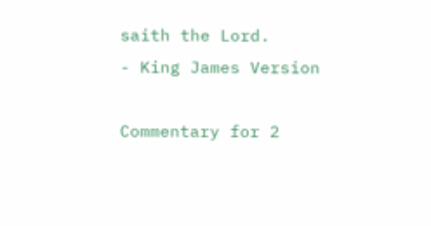saith the Lord.
- King James Version

Commentary for 2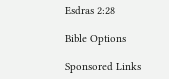Esdras 2:28

Bible Options

Sponsored Links